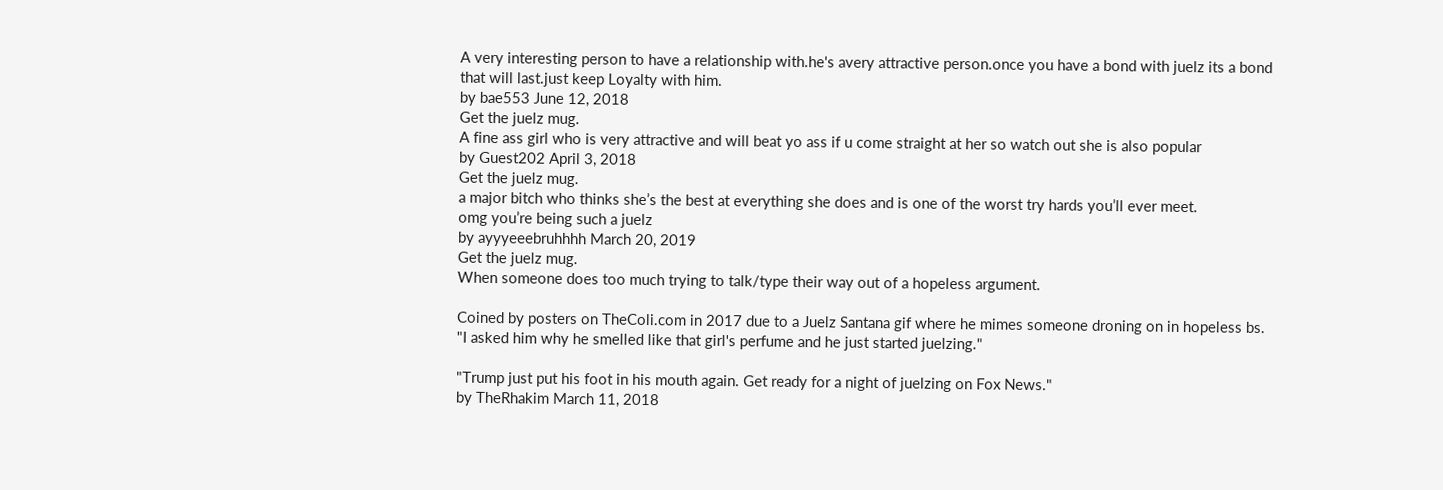A very interesting person to have a relationship with.he's avery attractive person.once you have a bond with juelz its a bond that will last.just keep Loyalty with him.
by bae553 June 12, 2018
Get the juelz mug.
A fine ass girl who is very attractive and will beat yo ass if u come straight at her so watch out she is also popular
by Guest202 April 3, 2018
Get the juelz mug.
a major bitch who thinks she’s the best at everything she does and is one of the worst try hards you’ll ever meet.
omg you’re being such a juelz
by ayyyeeebruhhhh March 20, 2019
Get the juelz mug.
When someone does too much trying to talk/type their way out of a hopeless argument.

Coined by posters on TheColi.com in 2017 due to a Juelz Santana gif where he mimes someone droning on in hopeless bs.
"I asked him why he smelled like that girl's perfume and he just started juelzing."

"Trump just put his foot in his mouth again. Get ready for a night of juelzing on Fox News."
by TheRhakim March 11, 2018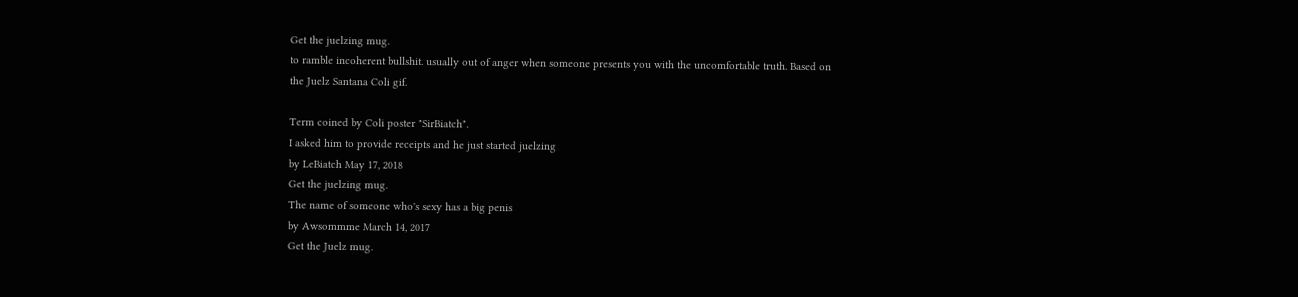Get the juelzing mug.
to ramble incoherent bullshit. usually out of anger when someone presents you with the uncomfortable truth. Based on the Juelz Santana Coli gif.

Term coined by Coli poster "SirBiatch".
I asked him to provide receipts and he just started juelzing
by LeBiatch May 17, 2018
Get the juelzing mug.
The name of someone who's sexy has a big penis
by Awsommme March 14, 2017
Get the Juelz mug.